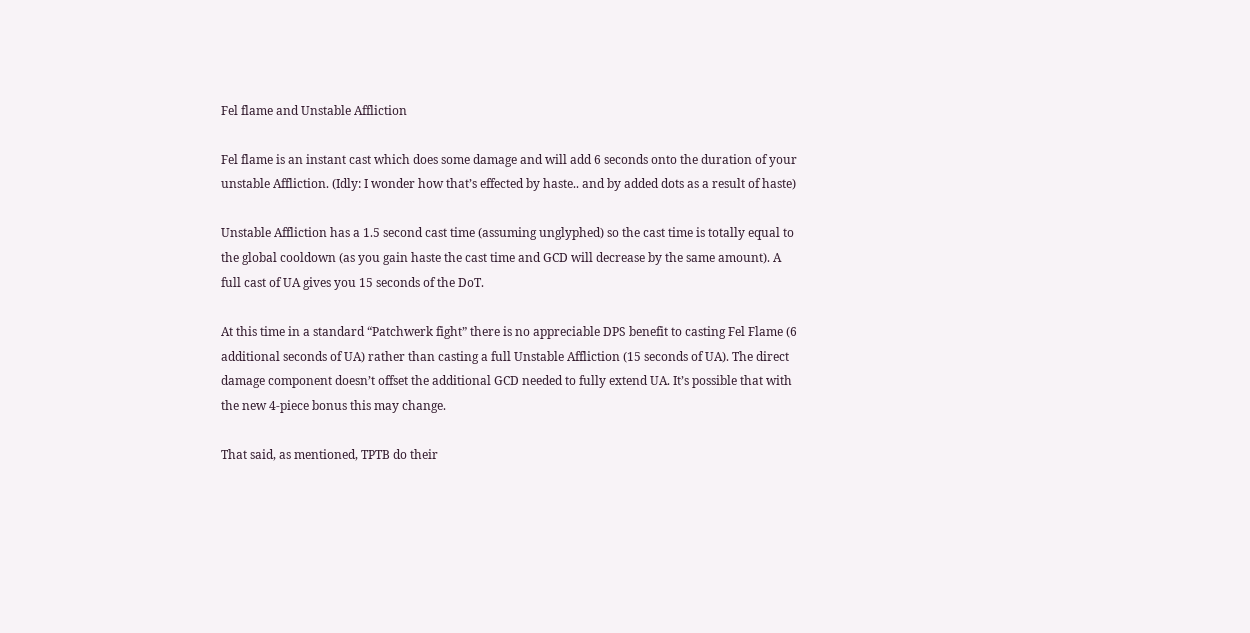Fel flame and Unstable Affliction

Fel flame is an instant cast which does some damage and will add 6 seconds onto the duration of your unstable Affliction. (Idly: I wonder how that’s effected by haste.. and by added dots as a result of haste)

Unstable Affliction has a 1.5 second cast time (assuming unglyphed) so the cast time is totally equal to the global cooldown (as you gain haste the cast time and GCD will decrease by the same amount). A full cast of UA gives you 15 seconds of the DoT.

At this time in a standard “Patchwerk fight” there is no appreciable DPS benefit to casting Fel Flame (6 additional seconds of UA) rather than casting a full Unstable Affliction (15 seconds of UA). The direct damage component doesn’t offset the additional GCD needed to fully extend UA. It’s possible that with the new 4-piece bonus this may change.

That said, as mentioned, TPTB do their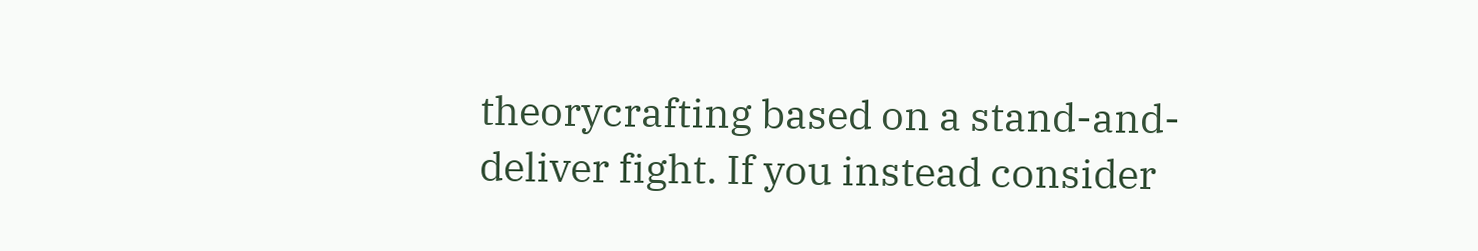theorycrafting based on a stand-and-deliver fight. If you instead consider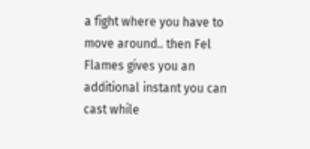a fight where you have to move around.. then Fel Flames gives you an additional instant you can cast while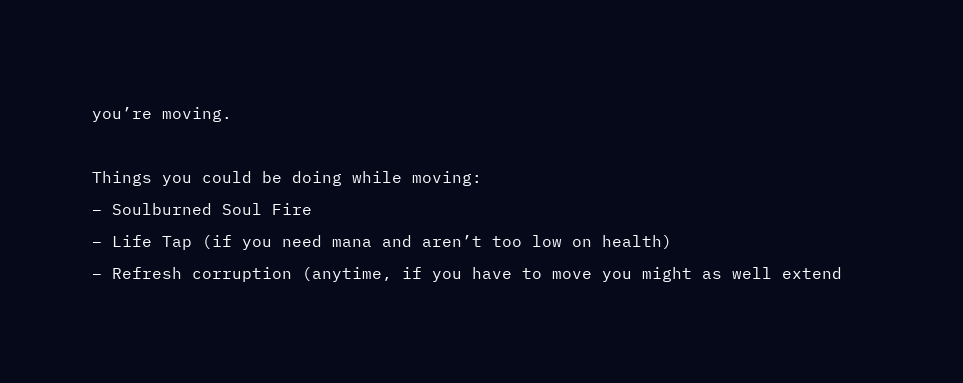you’re moving.

Things you could be doing while moving:
– Soulburned Soul Fire
– Life Tap (if you need mana and aren’t too low on health)
– Refresh corruption (anytime, if you have to move you might as well extend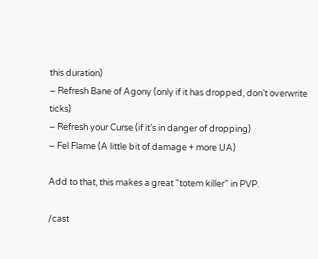this duration)
– Refresh Bane of Agony (only if it has dropped, don’t overwrite ticks)
– Refresh your Curse (if it’s in danger of dropping)
– Fel Flame (A little bit of damage + more UA)

Add to that, this makes a great “totem killer” in PVP.

/cast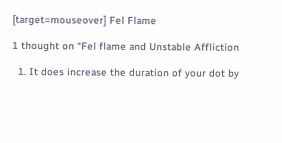[target=mouseover] Fel Flame

1 thought on “Fel flame and Unstable Affliction

  1. It does increase the duration of your dot by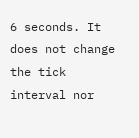6 seconds. It does not change the tick interval nor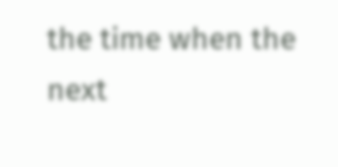the time when the next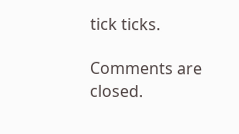tick ticks.

Comments are closed.